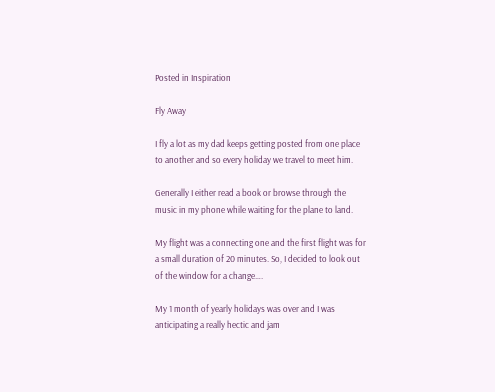Posted in Inspiration

Fly Away

I fly a lot as my dad keeps getting posted from one place to another and so every holiday we travel to meet him.

Generally I either read a book or browse through the music in my phone while waiting for the plane to land.

My flight was a connecting one and the first flight was for a small duration of 20 minutes. So, I decided to look out of the window for a change….

My 1 month of yearly holidays was over and I was anticipating a really hectic and jam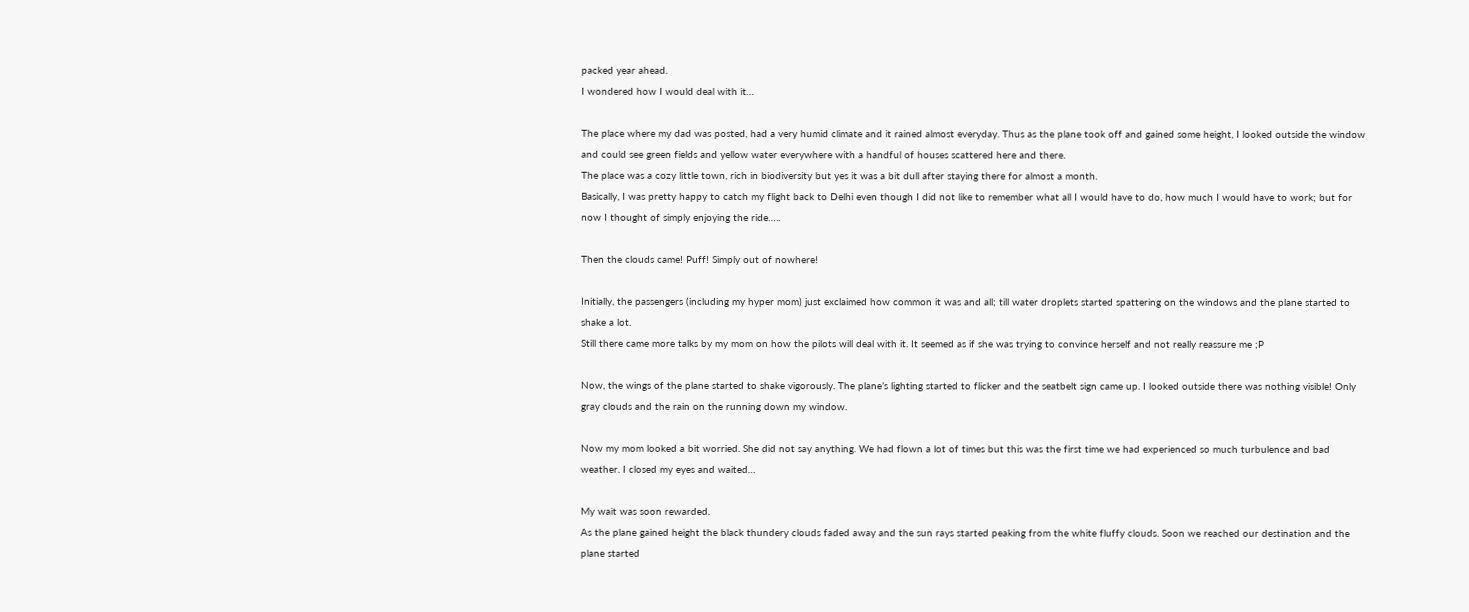packed year ahead.
I wondered how I would deal with it…

The place where my dad was posted, had a very humid climate and it rained almost everyday. Thus as the plane took off and gained some height, I looked outside the window and could see green fields and yellow water everywhere with a handful of houses scattered here and there.
The place was a cozy little town, rich in biodiversity but yes it was a bit dull after staying there for almost a month.
Basically, I was pretty happy to catch my flight back to Delhi even though I did not like to remember what all I would have to do, how much I would have to work; but for now I thought of simply enjoying the ride…..

Then the clouds came! Puff! Simply out of nowhere!

Initially, the passengers (including my hyper mom) just exclaimed how common it was and all; till water droplets started spattering on the windows and the plane started to shake a lot.
Still there came more talks by my mom on how the pilots will deal with it. It seemed as if she was trying to convince herself and not really reassure me ;P

Now, the wings of the plane started to shake vigorously. The plane’s lighting started to flicker and the seatbelt sign came up. I looked outside there was nothing visible! Only gray clouds and the rain on the running down my window.

Now my mom looked a bit worried. She did not say anything. We had flown a lot of times but this was the first time we had experienced so much turbulence and bad weather. I closed my eyes and waited…

My wait was soon rewarded.
As the plane gained height the black thundery clouds faded away and the sun rays started peaking from the white fluffy clouds. Soon we reached our destination and the plane started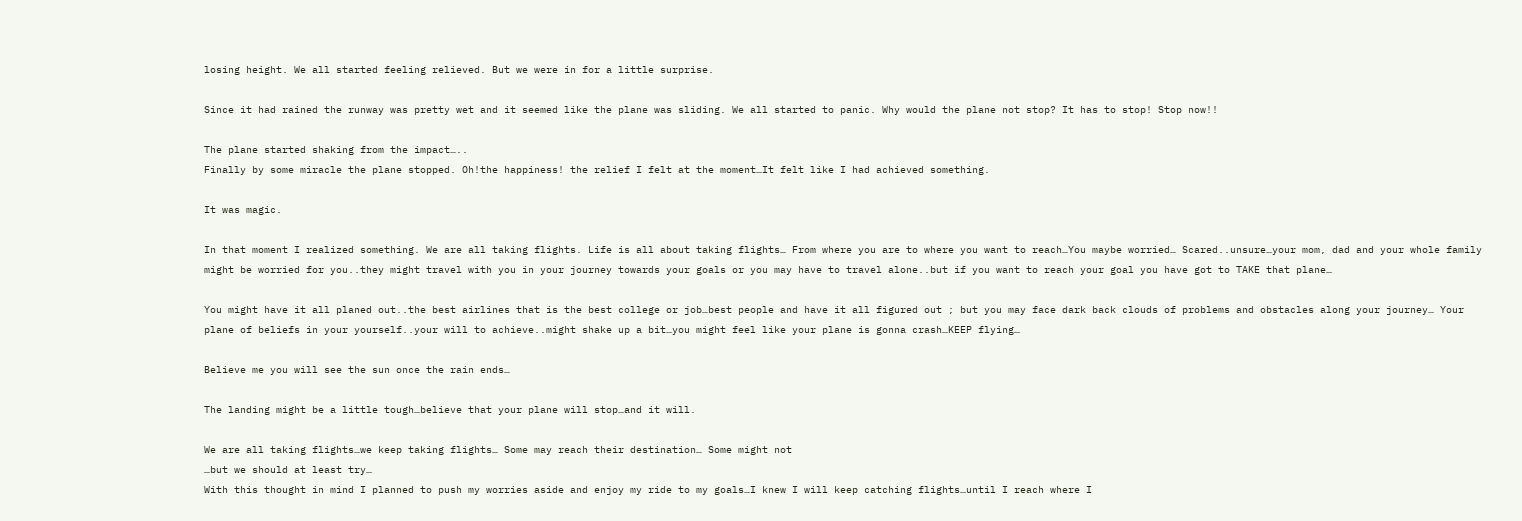losing height. We all started feeling relieved. But we were in for a little surprise.

Since it had rained the runway was pretty wet and it seemed like the plane was sliding. We all started to panic. Why would the plane not stop? It has to stop! Stop now!!

The plane started shaking from the impact…..
Finally by some miracle the plane stopped. Oh!the happiness! the relief I felt at the moment…It felt like I had achieved something.

It was magic.

In that moment I realized something. We are all taking flights. Life is all about taking flights… From where you are to where you want to reach…You maybe worried… Scared..unsure…your mom, dad and your whole family might be worried for you..they might travel with you in your journey towards your goals or you may have to travel alone..but if you want to reach your goal you have got to TAKE that plane…

You might have it all planed out..the best airlines that is the best college or job…best people and have it all figured out ; but you may face dark back clouds of problems and obstacles along your journey… Your plane of beliefs in your yourself..your will to achieve..might shake up a bit…you might feel like your plane is gonna crash…KEEP flying…

Believe me you will see the sun once the rain ends…

The landing might be a little tough…believe that your plane will stop…and it will.

We are all taking flights…we keep taking flights… Some may reach their destination… Some might not
…but we should at least try…
With this thought in mind I planned to push my worries aside and enjoy my ride to my goals…I knew I will keep catching flights…until I reach where I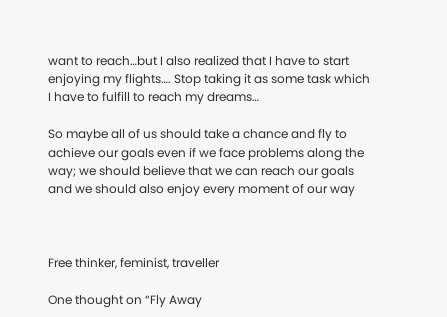want to reach…but I also realized that I have to start enjoying my flights…. Stop taking it as some task which I have to fulfill to reach my dreams…

So maybe all of us should take a chance and fly to achieve our goals even if we face problems along the way; we should believe that we can reach our goals and we should also enjoy every moment of our way



Free thinker, feminist, traveller

One thought on “Fly Away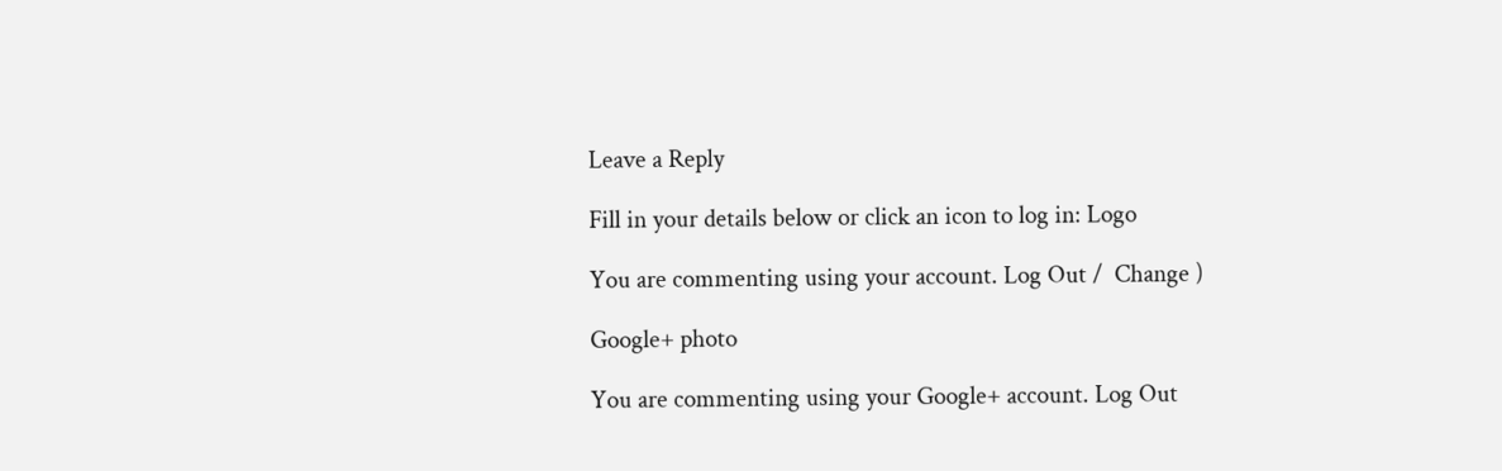Leave a Reply

Fill in your details below or click an icon to log in: Logo

You are commenting using your account. Log Out /  Change )

Google+ photo

You are commenting using your Google+ account. Log Out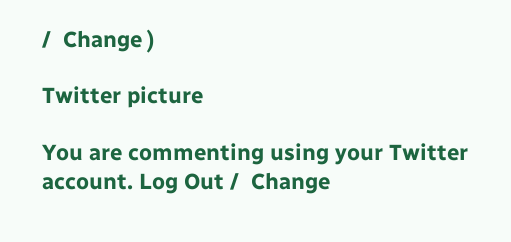/  Change )

Twitter picture

You are commenting using your Twitter account. Log Out /  Change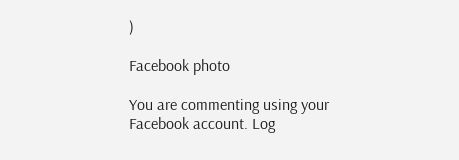)

Facebook photo

You are commenting using your Facebook account. Log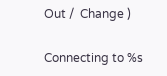Out /  Change )

Connecting to %s